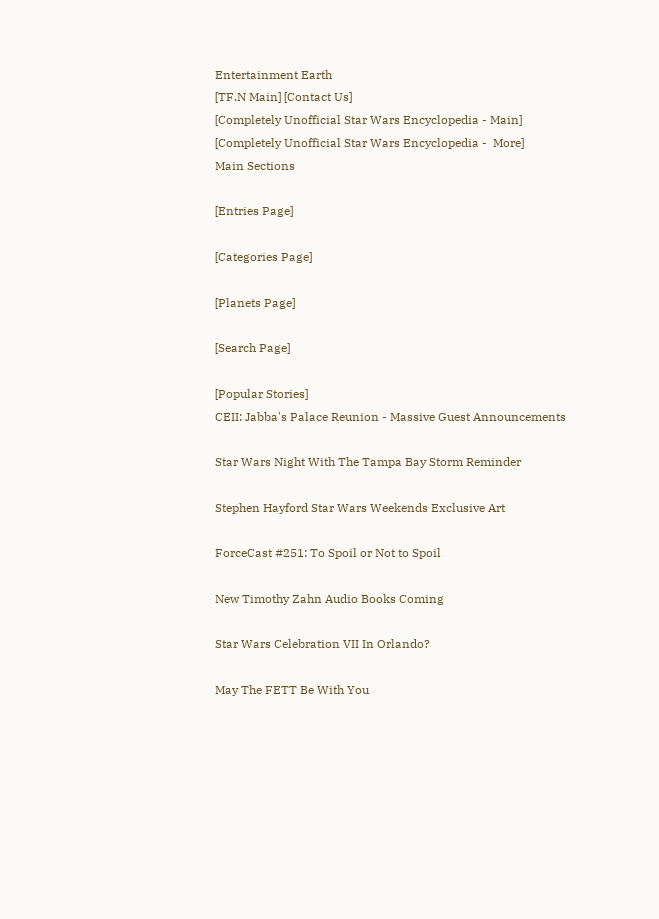Entertainment Earth
[TF.N Main] [Contact Us]
[Completely Unofficial Star Wars Encyclopedia - Main]
[Completely Unofficial Star Wars Encyclopedia -  More]
Main Sections

[Entries Page]

[Categories Page]

[Planets Page]

[Search Page]

[Popular Stories]
CEII: Jabba's Palace Reunion - Massive Guest Announcements

Star Wars Night With The Tampa Bay Storm Reminder

Stephen Hayford Star Wars Weekends Exclusive Art

ForceCast #251: To Spoil or Not to Spoil

New Timothy Zahn Audio Books Coming

Star Wars Celebration VII In Orlando?

May The FETT Be With You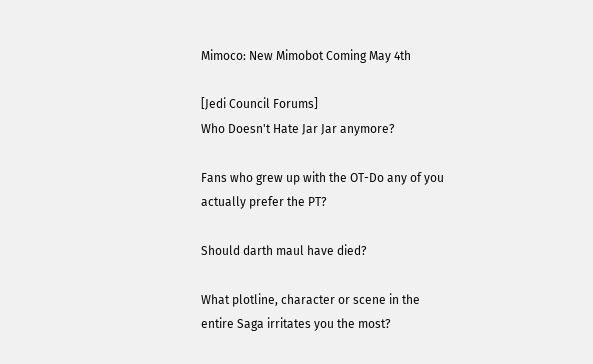Mimoco: New Mimobot Coming May 4th

[Jedi Council Forums]
Who Doesn't Hate Jar Jar anymore?

Fans who grew up with the OT-Do any of you actually prefer the PT?

Should darth maul have died?

What plotline, character or scene in the entire Saga irritates you the most?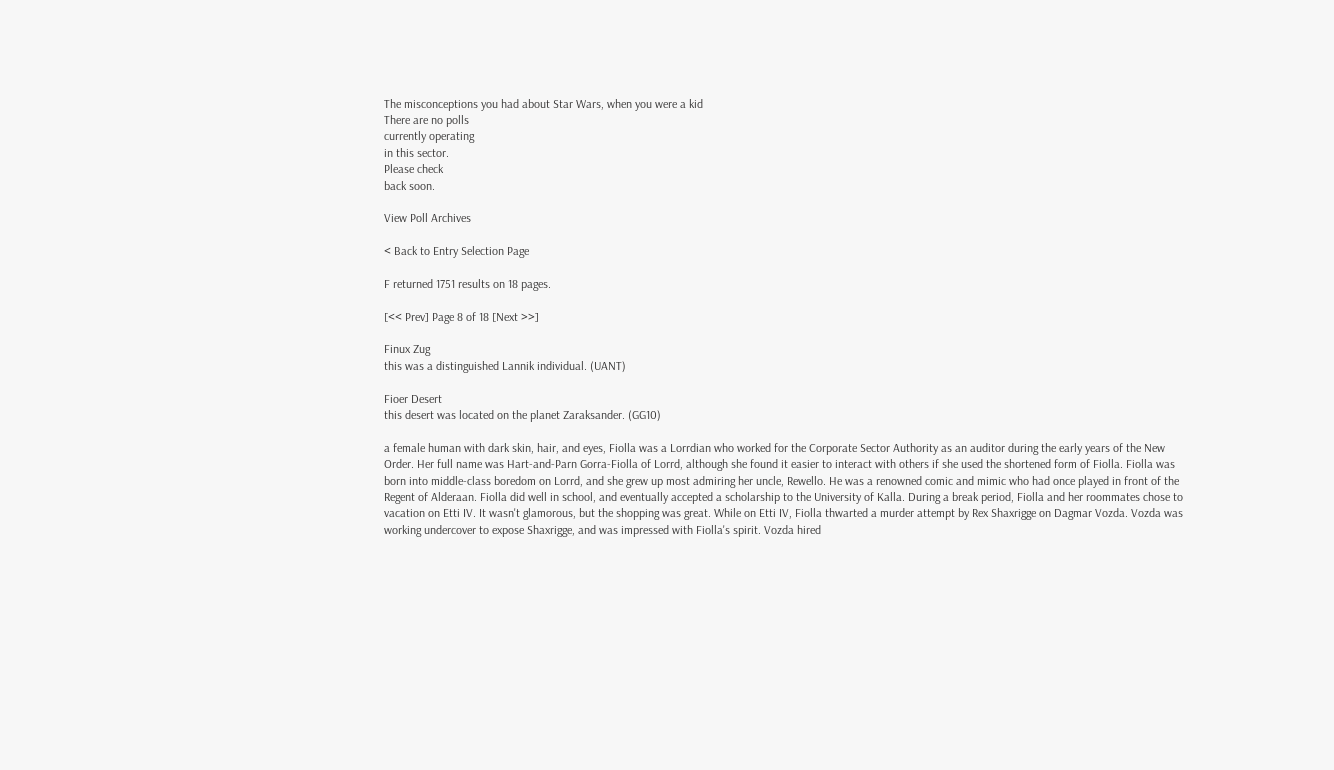The misconceptions you had about Star Wars, when you were a kid
There are no polls
currently operating
in this sector.
Please check
back soon.

View Poll Archives

< Back to Entry Selection Page

F returned 1751 results on 18 pages.

[<< Prev] Page 8 of 18 [Next >>]

Finux Zug
this was a distinguished Lannik individual. (UANT)

Fioer Desert
this desert was located on the planet Zaraksander. (GG10)

a female human with dark skin, hair, and eyes, Fiolla was a Lorrdian who worked for the Corporate Sector Authority as an auditor during the early years of the New Order. Her full name was Hart-and-Parn Gorra-Fiolla of Lorrd, although she found it easier to interact with others if she used the shortened form of Fiolla. Fiolla was born into middle-class boredom on Lorrd, and she grew up most admiring her uncle, Rewello. He was a renowned comic and mimic who had once played in front of the Regent of Alderaan. Fiolla did well in school, and eventually accepted a scholarship to the University of Kalla. During a break period, Fiolla and her roommates chose to vacation on Etti IV. It wasn't glamorous, but the shopping was great. While on Etti IV, Fiolla thwarted a murder attempt by Rex Shaxrigge on Dagmar Vozda. Vozda was working undercover to expose Shaxrigge, and was impressed with Fiolla's spirit. Vozda hired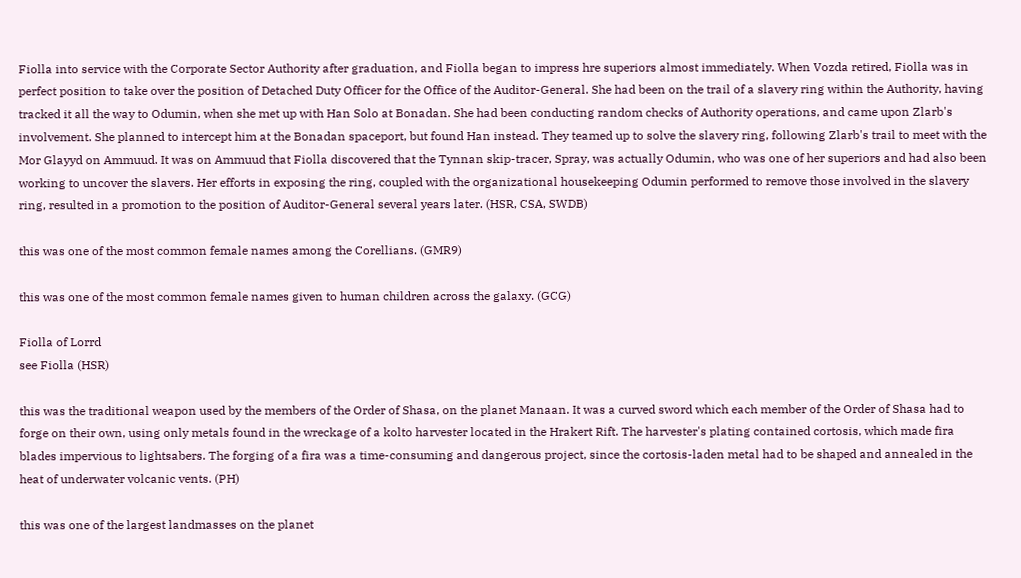Fiolla into service with the Corporate Sector Authority after graduation, and Fiolla began to impress hre superiors almost immediately. When Vozda retired, Fiolla was in perfect position to take over the position of Detached Duty Officer for the Office of the Auditor-General. She had been on the trail of a slavery ring within the Authority, having tracked it all the way to Odumin, when she met up with Han Solo at Bonadan. She had been conducting random checks of Authority operations, and came upon Zlarb's involvement. She planned to intercept him at the Bonadan spaceport, but found Han instead. They teamed up to solve the slavery ring, following Zlarb's trail to meet with the Mor Glayyd on Ammuud. It was on Ammuud that Fiolla discovered that the Tynnan skip-tracer, Spray, was actually Odumin, who was one of her superiors and had also been working to uncover the slavers. Her efforts in exposing the ring, coupled with the organizational housekeeping Odumin performed to remove those involved in the slavery ring, resulted in a promotion to the position of Auditor-General several years later. (HSR, CSA, SWDB)

this was one of the most common female names among the Corellians. (GMR9)

this was one of the most common female names given to human children across the galaxy. (GCG)

Fiolla of Lorrd
see Fiolla (HSR)

this was the traditional weapon used by the members of the Order of Shasa, on the planet Manaan. It was a curved sword which each member of the Order of Shasa had to forge on their own, using only metals found in the wreckage of a kolto harvester located in the Hrakert Rift. The harvester's plating contained cortosis, which made fira blades impervious to lightsabers. The forging of a fira was a time-consuming and dangerous project, since the cortosis-laden metal had to be shaped and annealed in the heat of underwater volcanic vents. (PH)

this was one of the largest landmasses on the planet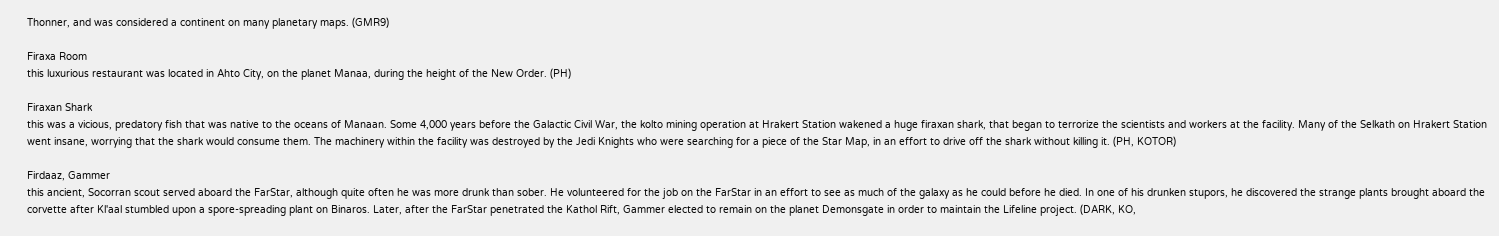Thonner, and was considered a continent on many planetary maps. (GMR9)

Firaxa Room
this luxurious restaurant was located in Ahto City, on the planet Manaa, during the height of the New Order. (PH)

Firaxan Shark
this was a vicious, predatory fish that was native to the oceans of Manaan. Some 4,000 years before the Galactic Civil War, the kolto mining operation at Hrakert Station wakened a huge firaxan shark, that began to terrorize the scientists and workers at the facility. Many of the Selkath on Hrakert Station went insane, worrying that the shark would consume them. The machinery within the facility was destroyed by the Jedi Knights who were searching for a piece of the Star Map, in an effort to drive off the shark without killing it. (PH, KOTOR)

Firdaaz, Gammer
this ancient, Socorran scout served aboard the FarStar, although quite often he was more drunk than sober. He volunteered for the job on the FarStar in an effort to see as much of the galaxy as he could before he died. In one of his drunken stupors, he discovered the strange plants brought aboard the corvette after Kl'aal stumbled upon a spore-spreading plant on Binaros. Later, after the FarStar penetrated the Kathol Rift, Gammer elected to remain on the planet Demonsgate in order to maintain the Lifeline project. (DARK, KO,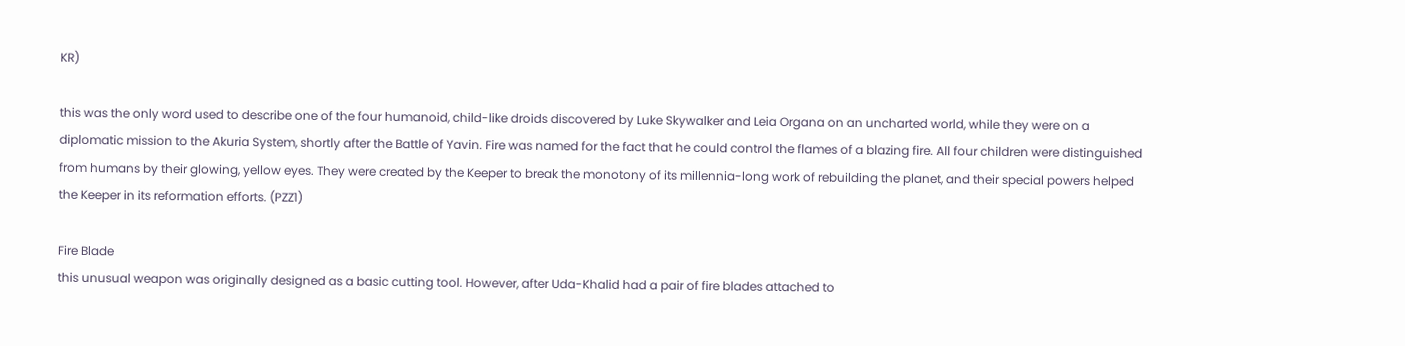KR)

this was the only word used to describe one of the four humanoid, child-like droids discovered by Luke Skywalker and Leia Organa on an uncharted world, while they were on a diplomatic mission to the Akuria System, shortly after the Battle of Yavin. Fire was named for the fact that he could control the flames of a blazing fire. All four children were distinguished from humans by their glowing, yellow eyes. They were created by the Keeper to break the monotony of its millennia-long work of rebuilding the planet, and their special powers helped the Keeper in its reformation efforts. (PZZ1)

Fire Blade
this unusual weapon was originally designed as a basic cutting tool. However, after Uda-Khalid had a pair of fire blades attached to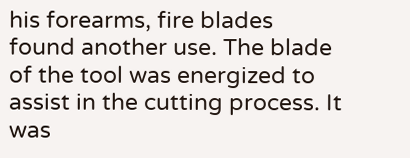his forearms, fire blades found another use. The blade of the tool was energized to assist in the cutting process. It was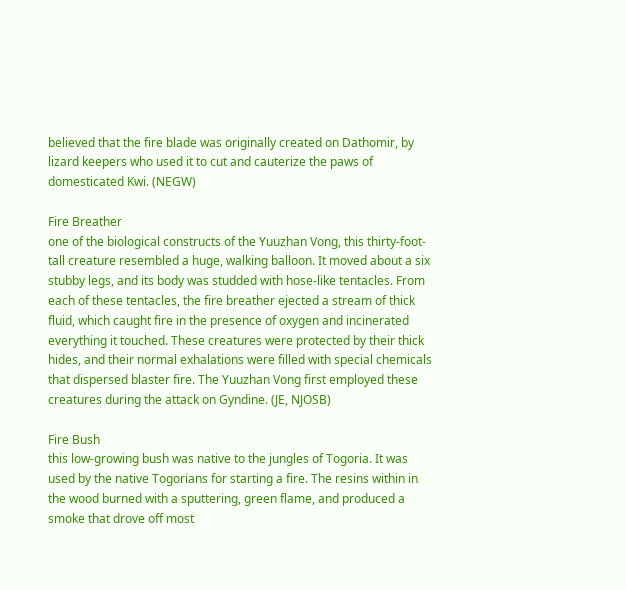believed that the fire blade was originally created on Dathomir, by lizard keepers who used it to cut and cauterize the paws of domesticated Kwi. (NEGW)

Fire Breather
one of the biological constructs of the Yuuzhan Vong, this thirty-foot-tall creature resembled a huge, walking balloon. It moved about a six stubby legs, and its body was studded with hose-like tentacles. From each of these tentacles, the fire breather ejected a stream of thick fluid, which caught fire in the presence of oxygen and incinerated everything it touched. These creatures were protected by their thick hides, and their normal exhalations were filled with special chemicals that dispersed blaster fire. The Yuuzhan Vong first employed these creatures during the attack on Gyndine. (JE, NJOSB)

Fire Bush
this low-growing bush was native to the jungles of Togoria. It was used by the native Togorians for starting a fire. The resins within in the wood burned with a sputtering, green flame, and produced a smoke that drove off most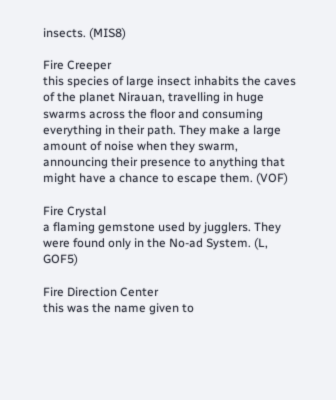insects. (MIS8)

Fire Creeper
this species of large insect inhabits the caves of the planet Nirauan, travelling in huge swarms across the floor and consuming everything in their path. They make a large amount of noise when they swarm, announcing their presence to anything that might have a chance to escape them. (VOF)

Fire Crystal
a flaming gemstone used by jugglers. They were found only in the No-ad System. (L, GOF5)

Fire Direction Center
this was the name given to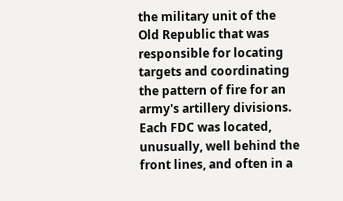the military unit of the Old Republic that was responsible for locating targets and coordinating the pattern of fire for an army's artillery divisions. Each FDC was located, unusually, well behind the front lines, and often in a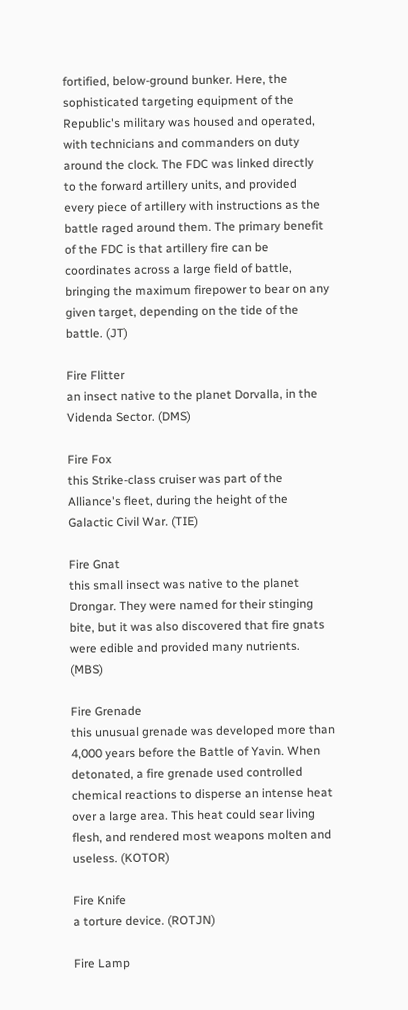fortified, below-ground bunker. Here, the sophisticated targeting equipment of the Republic's military was housed and operated, with technicians and commanders on duty around the clock. The FDC was linked directly to the forward artillery units, and provided every piece of artillery with instructions as the battle raged around them. The primary benefit of the FDC is that artillery fire can be coordinates across a large field of battle, bringing the maximum firepower to bear on any given target, depending on the tide of the battle. (JT)

Fire Flitter
an insect native to the planet Dorvalla, in the Videnda Sector. (DMS)

Fire Fox
this Strike-class cruiser was part of the Alliance's fleet, during the height of the Galactic Civil War. (TIE)

Fire Gnat
this small insect was native to the planet Drongar. They were named for their stinging bite, but it was also discovered that fire gnats were edible and provided many nutrients. (MBS)

Fire Grenade
this unusual grenade was developed more than 4,000 years before the Battle of Yavin. When detonated, a fire grenade used controlled chemical reactions to disperse an intense heat over a large area. This heat could sear living flesh, and rendered most weapons molten and useless. (KOTOR)

Fire Knife
a torture device. (ROTJN)

Fire Lamp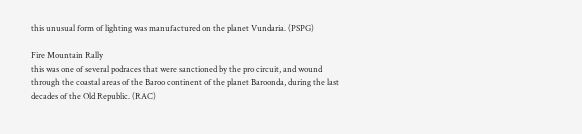this unusual form of lighting was manufactured on the planet Vundaria. (PSPG)

Fire Mountain Rally
this was one of several podraces that were sanctioned by the pro circuit, and wound through the coastal areas of the Baroo continent of the planet Baroonda, during the last decades of the Old Republic. (RAC)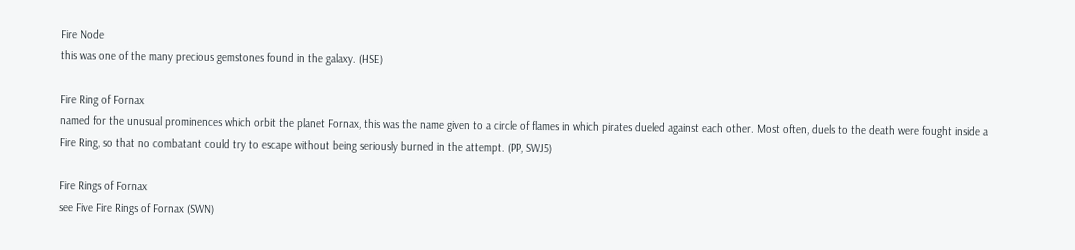Fire Node
this was one of the many precious gemstones found in the galaxy. (HSE)

Fire Ring of Fornax
named for the unusual prominences which orbit the planet Fornax, this was the name given to a circle of flames in which pirates dueled against each other. Most often, duels to the death were fought inside a Fire Ring, so that no combatant could try to escape without being seriously burned in the attempt. (PP, SWJ5)

Fire Rings of Fornax
see Five Fire Rings of Fornax (SWN)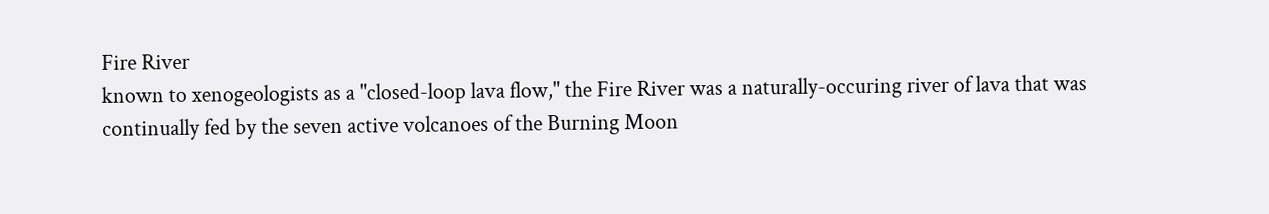Fire River
known to xenogeologists as a "closed-loop lava flow," the Fire River was a naturally-occuring river of lava that was continually fed by the seven active volcanoes of the Burning Moon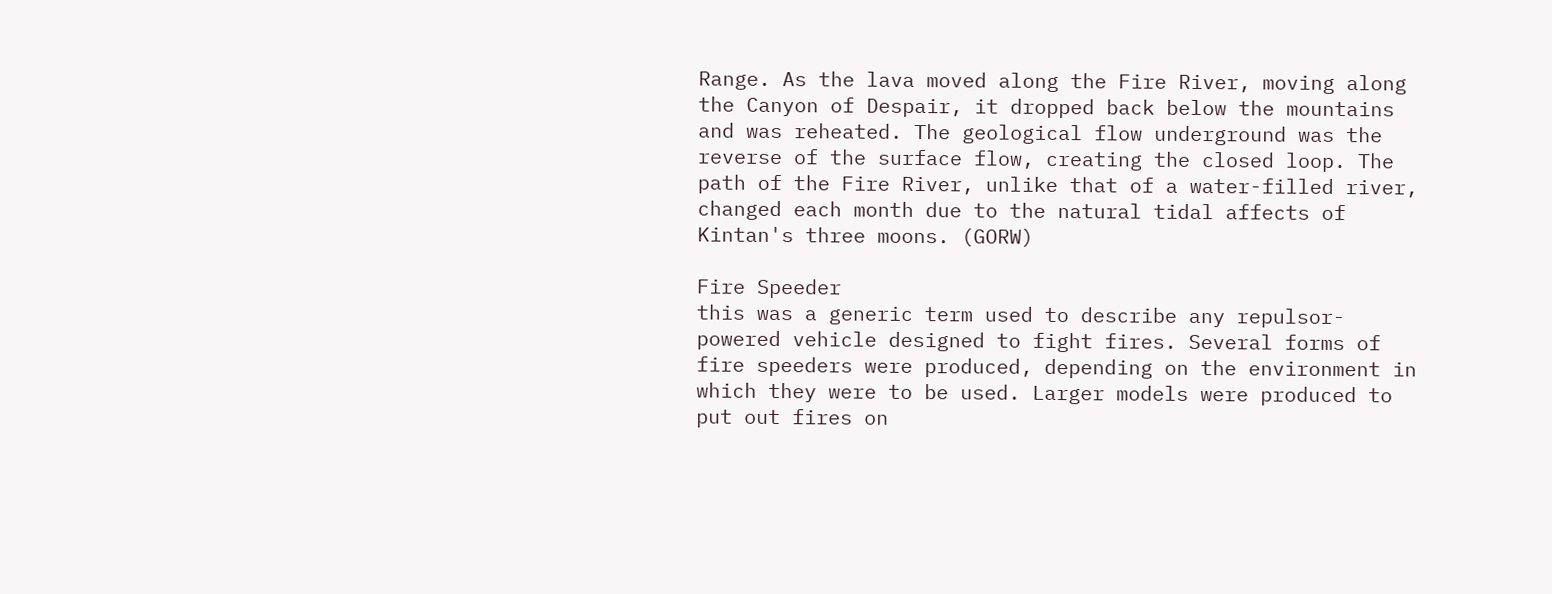Range. As the lava moved along the Fire River, moving along the Canyon of Despair, it dropped back below the mountains and was reheated. The geological flow underground was the reverse of the surface flow, creating the closed loop. The path of the Fire River, unlike that of a water-filled river, changed each month due to the natural tidal affects of Kintan's three moons. (GORW)

Fire Speeder
this was a generic term used to describe any repulsor-powered vehicle designed to fight fires. Several forms of fire speeders were produced, depending on the environment in which they were to be used. Larger models were produced to put out fires on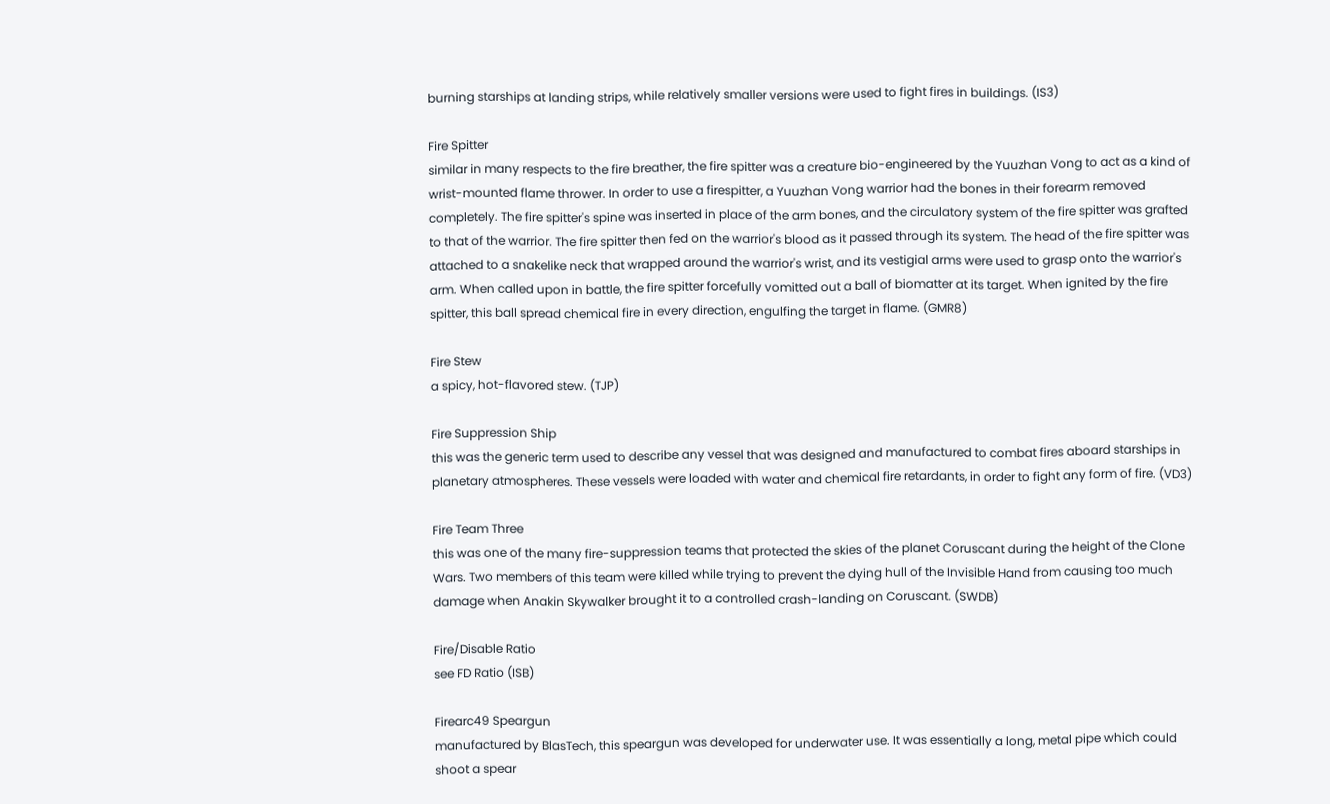burning starships at landing strips, while relatively smaller versions were used to fight fires in buildings. (IS3)

Fire Spitter
similar in many respects to the fire breather, the fire spitter was a creature bio-engineered by the Yuuzhan Vong to act as a kind of wrist-mounted flame thrower. In order to use a firespitter, a Yuuzhan Vong warrior had the bones in their forearm removed completely. The fire spitter's spine was inserted in place of the arm bones, and the circulatory system of the fire spitter was grafted to that of the warrior. The fire spitter then fed on the warrior's blood as it passed through its system. The head of the fire spitter was attached to a snakelike neck that wrapped around the warrior's wrist, and its vestigial arms were used to grasp onto the warrior's arm. When called upon in battle, the fire spitter forcefully vomitted out a ball of biomatter at its target. When ignited by the fire spitter, this ball spread chemical fire in every direction, engulfing the target in flame. (GMR8)

Fire Stew
a spicy, hot-flavored stew. (TJP)

Fire Suppression Ship
this was the generic term used to describe any vessel that was designed and manufactured to combat fires aboard starships in planetary atmospheres. These vessels were loaded with water and chemical fire retardants, in order to fight any form of fire. (VD3)

Fire Team Three
this was one of the many fire-suppression teams that protected the skies of the planet Coruscant during the height of the Clone Wars. Two members of this team were killed while trying to prevent the dying hull of the Invisible Hand from causing too much damage when Anakin Skywalker brought it to a controlled crash-landing on Coruscant. (SWDB)

Fire/Disable Ratio
see FD Ratio (ISB)

Firearc49 Speargun
manufactured by BlasTech, this speargun was developed for underwater use. It was essentially a long, metal pipe which could shoot a spear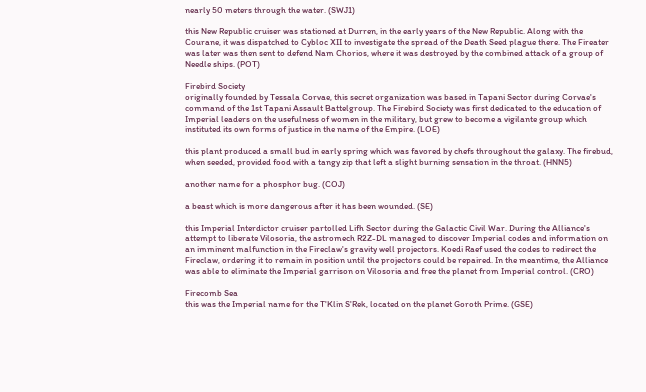nearly 50 meters through the water. (SWJ1)

this New Republic cruiser was stationed at Durren, in the early years of the New Republic. Along with the Courane, it was dispatched to Cybloc XII to investigate the spread of the Death Seed plague there. The Fireater was later was then sent to defend Nam Chorios, where it was destroyed by the combined attack of a group of Needle ships. (POT)

Firebird Society
originally founded by Tessala Corvae, this secret organization was based in Tapani Sector during Corvae's command of the 1st Tapani Assault Battelgroup. The Firebird Society was first dedicated to the education of Imperial leaders on the usefulness of women in the military, but grew to become a vigilante group which instituted its own forms of justice in the name of the Empire. (LOE)

this plant produced a small bud in early spring which was favored by chefs throughout the galaxy. The firebud, when seeded, provided food with a tangy zip that left a slight burning sensation in the throat. (HNN5)

another name for a phosphor bug. (COJ)

a beast which is more dangerous after it has been wounded. (SE)

this Imperial Interdictor cruiser partolled Lifh Sector during the Galactic Civil War. During the Alliance's attempt to liberate Vilosoria, the astromech R2Z-DL managed to discover Imperial codes and information on an imminent malfunction in the Fireclaw's gravity well projectors. Koedi Raef used the codes to redirect the Fireclaw, ordering it to remain in position until the projectors could be repaired. In the meantime, the Alliance was able to eliminate the Imperial garrison on Vilosoria and free the planet from Imperial control. (CRO)

Firecomb Sea
this was the Imperial name for the T'Klin S'Rek, located on the planet Goroth Prime. (GSE)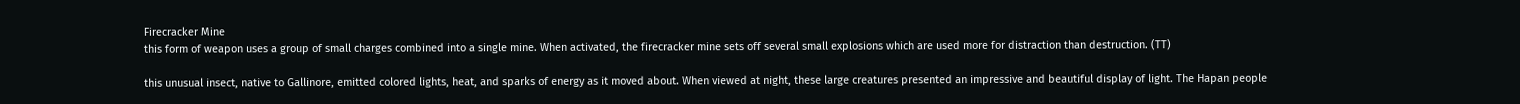Firecracker Mine
this form of weapon uses a group of small charges combined into a single mine. When activated, the firecracker mine sets off several small explosions which are used more for distraction than destruction. (TT)

this unusual insect, native to Gallinore, emitted colored lights, heat, and sparks of energy as it moved about. When viewed at night, these large creatures presented an impressive and beautiful display of light. The Hapan people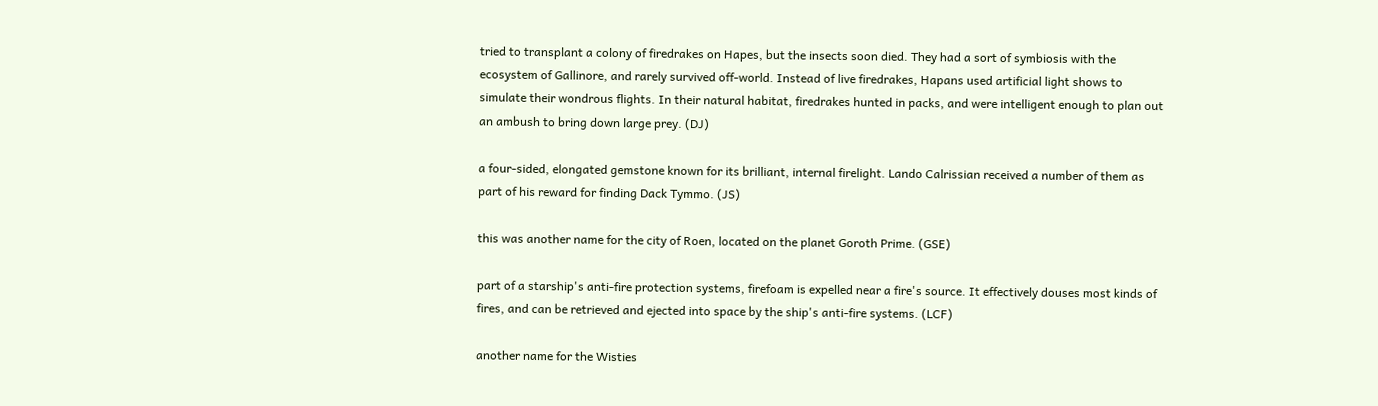tried to transplant a colony of firedrakes on Hapes, but the insects soon died. They had a sort of symbiosis with the ecosystem of Gallinore, and rarely survived off-world. Instead of live firedrakes, Hapans used artificial light shows to simulate their wondrous flights. In their natural habitat, firedrakes hunted in packs, and were intelligent enough to plan out an ambush to bring down large prey. (DJ)

a four-sided, elongated gemstone known for its brilliant, internal firelight. Lando Calrissian received a number of them as part of his reward for finding Dack Tymmo. (JS)

this was another name for the city of Roen, located on the planet Goroth Prime. (GSE)

part of a starship's anti-fire protection systems, firefoam is expelled near a fire's source. It effectively douses most kinds of fires, and can be retrieved and ejected into space by the ship's anti-fire systems. (LCF)

another name for the Wisties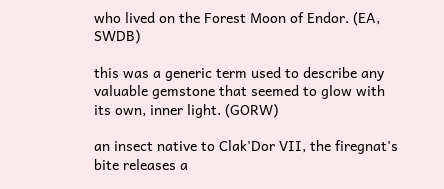who lived on the Forest Moon of Endor. (EA, SWDB)

this was a generic term used to describe any valuable gemstone that seemed to glow with its own, inner light. (GORW)

an insect native to Clak'Dor VII, the firegnat's bite releases a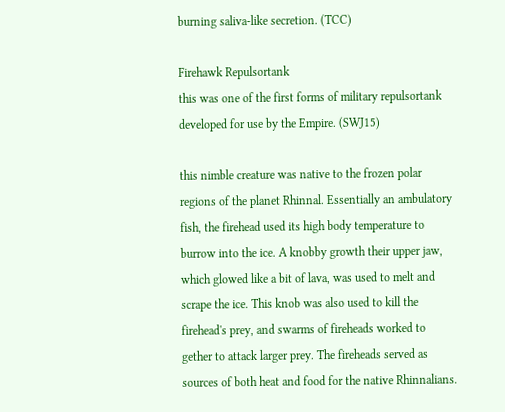burning saliva-like secretion. (TCC)

Firehawk Repulsortank
this was one of the first forms of military repulsortank developed for use by the Empire. (SWJ15)

this nimble creature was native to the frozen polar regions of the planet Rhinnal. Essentially an ambulatory fish, the firehead used its high body temperature to burrow into the ice. A knobby growth their upper jaw, which glowed like a bit of lava, was used to melt and scrape the ice. This knob was also used to kill the firehead's prey, and swarms of fireheads worked to gether to attack larger prey. The fireheads served as sources of both heat and food for the native Rhinnalians.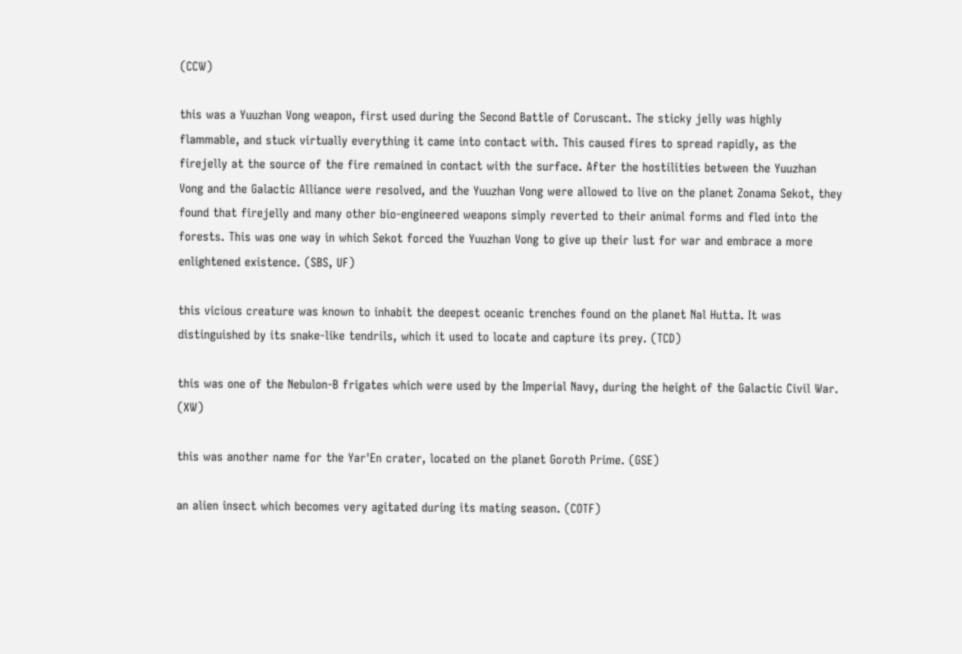(CCW)

this was a Yuuzhan Vong weapon, first used during the Second Battle of Coruscant. The sticky jelly was highly flammable, and stuck virtually everything it came into contact with. This caused fires to spread rapidly, as the firejelly at the source of the fire remained in contact with the surface. After the hostilities between the Yuuzhan Vong and the Galactic Alliance were resolved, and the Yuuzhan Vong were allowed to live on the planet Zonama Sekot, they found that firejelly and many other bio-engineered weapons simply reverted to their animal forms and fled into the forests. This was one way in which Sekot forced the Yuuzhan Vong to give up their lust for war and embrace a more enlightened existence. (SBS, UF)

this vicious creature was known to inhabit the deepest oceanic trenches found on the planet Nal Hutta. It was distinguished by its snake-like tendrils, which it used to locate and capture its prey. (TCD)

this was one of the Nebulon-B frigates which were used by the Imperial Navy, during the height of the Galactic Civil War. (XW)

this was another name for the Yar'En crater, located on the planet Goroth Prime. (GSE)

an alien insect which becomes very agitated during its mating season. (COTF)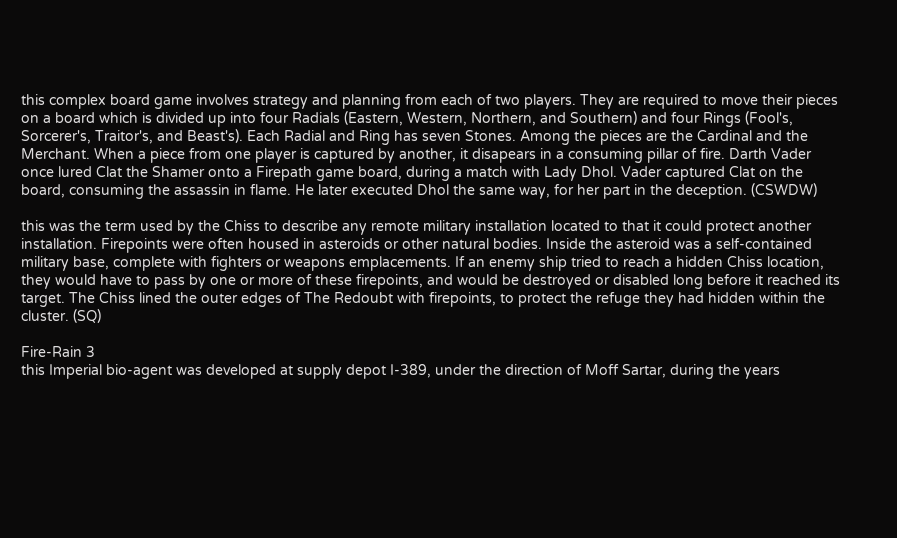this complex board game involves strategy and planning from each of two players. They are required to move their pieces on a board which is divided up into four Radials (Eastern, Western, Northern, and Southern) and four Rings (Fool's, Sorcerer's, Traitor's, and Beast's). Each Radial and Ring has seven Stones. Among the pieces are the Cardinal and the Merchant. When a piece from one player is captured by another, it disapears in a consuming pillar of fire. Darth Vader once lured Clat the Shamer onto a Firepath game board, during a match with Lady Dhol. Vader captured Clat on the board, consuming the assassin in flame. He later executed Dhol the same way, for her part in the deception. (CSWDW)

this was the term used by the Chiss to describe any remote military installation located to that it could protect another installation. Firepoints were often housed in asteroids or other natural bodies. Inside the asteroid was a self-contained military base, complete with fighters or weapons emplacements. If an enemy ship tried to reach a hidden Chiss location, they would have to pass by one or more of these firepoints, and would be destroyed or disabled long before it reached its target. The Chiss lined the outer edges of The Redoubt with firepoints, to protect the refuge they had hidden within the cluster. (SQ)

Fire-Rain 3
this Imperial bio-agent was developed at supply depot I-389, under the direction of Moff Sartar, during the years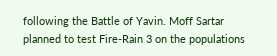following the Battle of Yavin. Moff Sartar planned to test Fire-Rain 3 on the populations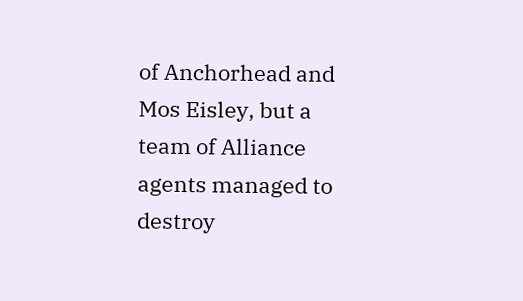of Anchorhead and Mos Eisley, but a team of Alliance agents managed to destroy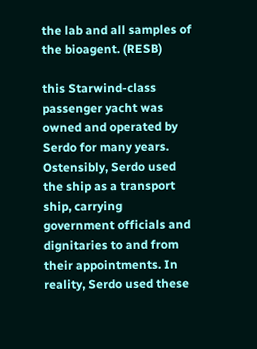the lab and all samples of the bioagent. (RESB)

this Starwind-class passenger yacht was owned and operated by Serdo for many years. Ostensibly, Serdo used the ship as a transport ship, carrying government officials and dignitaries to and from their appointments. In reality, Serdo used these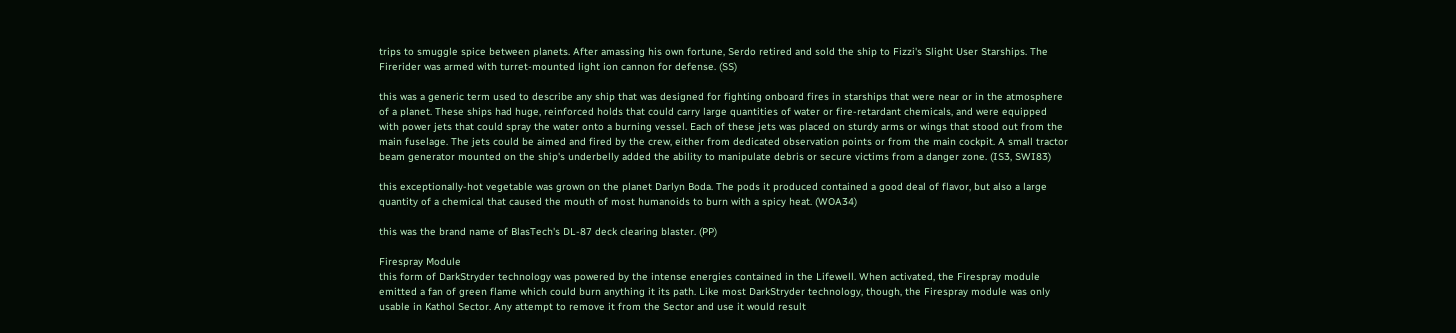trips to smuggle spice between planets. After amassing his own fortune, Serdo retired and sold the ship to Fizzi's Slight User Starships. The Firerider was armed with turret-mounted light ion cannon for defense. (SS)

this was a generic term used to describe any ship that was designed for fighting onboard fires in starships that were near or in the atmosphere of a planet. These ships had huge, reinforced holds that could carry large quantities of water or fire-retardant chemicals, and were equipped with power jets that could spray the water onto a burning vessel. Each of these jets was placed on sturdy arms or wings that stood out from the main fuselage. The jets could be aimed and fired by the crew, either from dedicated observation points or from the main cockpit. A small tractor beam generator mounted on the ship's underbelly added the ability to manipulate debris or secure victims from a danger zone. (IS3, SWI83)

this exceptionally-hot vegetable was grown on the planet Darlyn Boda. The pods it produced contained a good deal of flavor, but also a large quantity of a chemical that caused the mouth of most humanoids to burn with a spicy heat. (WOA34)

this was the brand name of BlasTech's DL-87 deck clearing blaster. (PP)

Firespray Module
this form of DarkStryder technology was powered by the intense energies contained in the Lifewell. When activated, the Firespray module emitted a fan of green flame which could burn anything it its path. Like most DarkStryder technology, though, the Firespray module was only usable in Kathol Sector. Any attempt to remove it from the Sector and use it would result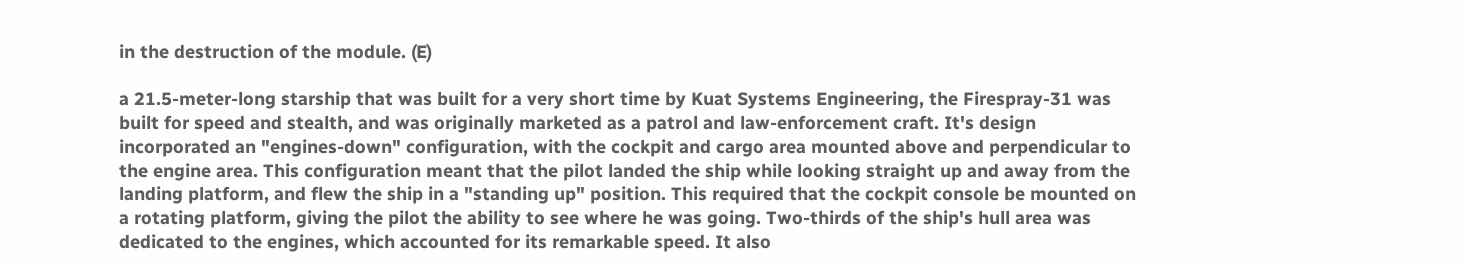in the destruction of the module. (E)

a 21.5-meter-long starship that was built for a very short time by Kuat Systems Engineering, the Firespray-31 was built for speed and stealth, and was originally marketed as a patrol and law-enforcement craft. It's design incorporated an "engines-down" configuration, with the cockpit and cargo area mounted above and perpendicular to the engine area. This configuration meant that the pilot landed the ship while looking straight up and away from the landing platform, and flew the ship in a "standing up" position. This required that the cockpit console be mounted on a rotating platform, giving the pilot the ability to see where he was going. Two-thirds of the ship's hull area was dedicated to the engines, which accounted for its remarkable speed. It also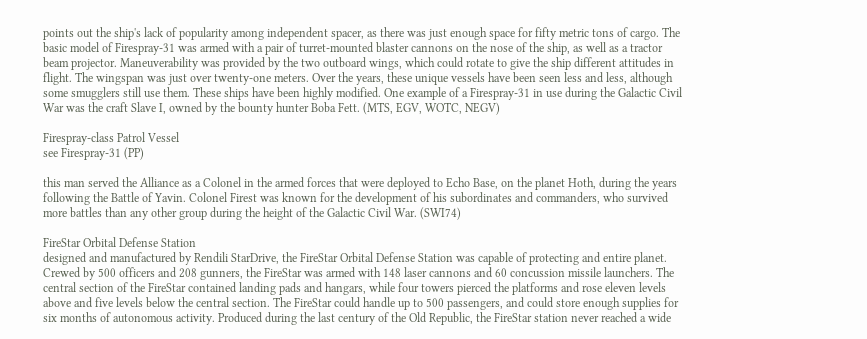points out the ship's lack of popularity among independent spacer, as there was just enough space for fifty metric tons of cargo. The basic model of Firespray-31 was armed with a pair of turret-mounted blaster cannons on the nose of the ship, as well as a tractor beam projector. Maneuverability was provided by the two outboard wings, which could rotate to give the ship different attitudes in flight. The wingspan was just over twenty-one meters. Over the years, these unique vessels have been seen less and less, although some smugglers still use them. These ships have been highly modified. One example of a Firespray-31 in use during the Galactic Civil War was the craft Slave I, owned by the bounty hunter Boba Fett. (MTS, EGV, WOTC, NEGV)

Firespray-class Patrol Vessel
see Firespray-31 (PP)

this man served the Alliance as a Colonel in the armed forces that were deployed to Echo Base, on the planet Hoth, during the years following the Battle of Yavin. Colonel Firest was known for the development of his subordinates and commanders, who survived more battles than any other group during the height of the Galactic Civil War. (SWI74)

FireStar Orbital Defense Station
designed and manufactured by Rendili StarDrive, the FireStar Orbital Defense Station was capable of protecting and entire planet. Crewed by 500 officers and 208 gunners, the FireStar was armed with 148 laser cannons and 60 concussion missile launchers. The central section of the FireStar contained landing pads and hangars, while four towers pierced the platforms and rose eleven levels above and five levels below the central section. The FireStar could handle up to 500 passengers, and could store enough supplies for six months of autonomous activity. Produced during the last century of the Old Republic, the FireStar station never reached a wide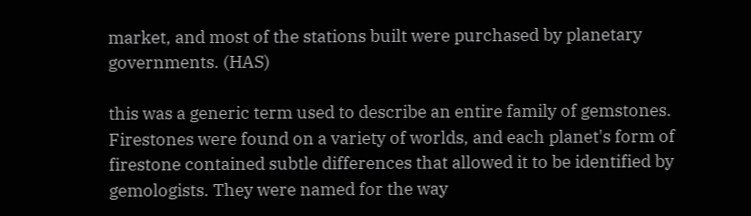market, and most of the stations built were purchased by planetary governments. (HAS)

this was a generic term used to describe an entire family of gemstones. Firestones were found on a variety of worlds, and each planet's form of firestone contained subtle differences that allowed it to be identified by gemologists. They were named for the way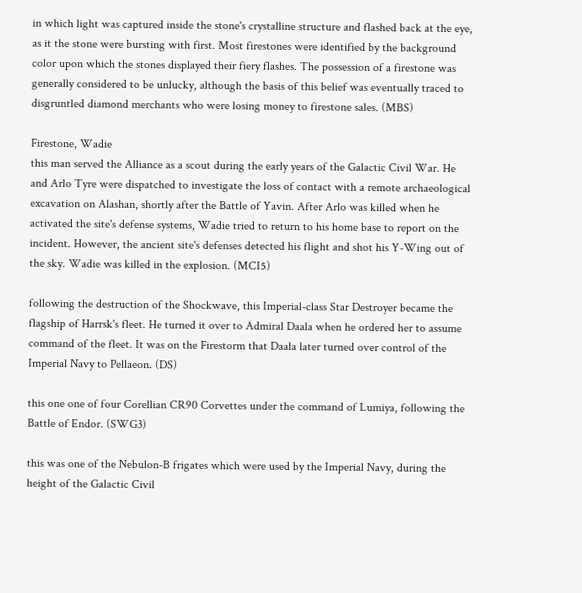in which light was captured inside the stone's crystalline structure and flashed back at the eye, as it the stone were bursting with first. Most firestones were identified by the background color upon which the stones displayed their fiery flashes. The possession of a firestone was generally considered to be unlucky, although the basis of this belief was eventually traced to disgruntled diamond merchants who were losing money to firestone sales. (MBS)

Firestone, Wadie
this man served the Alliance as a scout during the early years of the Galactic Civil War. He and Arlo Tyre were dispatched to investigate the loss of contact with a remote archaeological excavation on Alashan, shortly after the Battle of Yavin. After Arlo was killed when he activated the site's defense systems, Wadie tried to return to his home base to report on the incident. However, the ancient site's defenses detected his flight and shot his Y-Wing out of the sky. Wadie was killed in the explosion. (MCI5)

following the destruction of the Shockwave, this Imperial-class Star Destroyer became the flagship of Harrsk's fleet. He turned it over to Admiral Daala when he ordered her to assume command of the fleet. It was on the Firestorm that Daala later turned over control of the Imperial Navy to Pellaeon. (DS)

this one one of four Corellian CR90 Corvettes under the command of Lumiya, following the Battle of Endor. (SWG3)

this was one of the Nebulon-B frigates which were used by the Imperial Navy, during the height of the Galactic Civil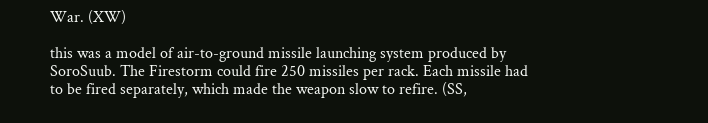War. (XW)

this was a model of air-to-ground missile launching system produced by SoroSuub. The Firestorm could fire 250 missiles per rack. Each missile had to be fired separately, which made the weapon slow to refire. (SS,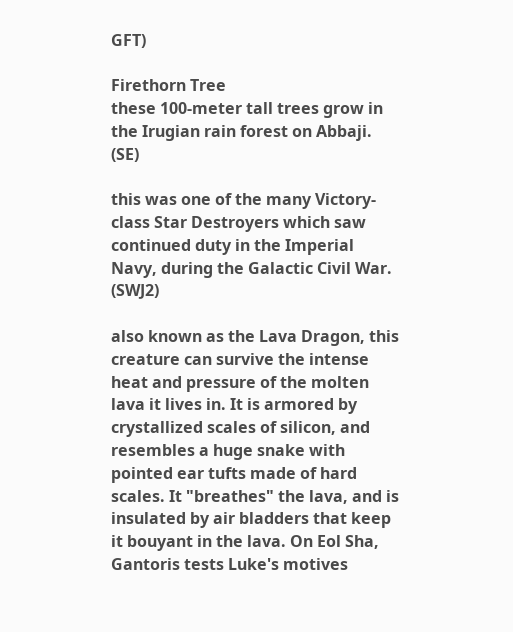GFT)

Firethorn Tree
these 100-meter tall trees grow in the Irugian rain forest on Abbaji. (SE)

this was one of the many Victory-class Star Destroyers which saw continued duty in the Imperial Navy, during the Galactic Civil War. (SWJ2)

also known as the Lava Dragon, this creature can survive the intense heat and pressure of the molten lava it lives in. It is armored by crystallized scales of silicon, and resembles a huge snake with pointed ear tufts made of hard scales. It "breathes" the lava, and is insulated by air bladders that keep it bouyant in the lava. On Eol Sha, Gantoris tests Luke's motives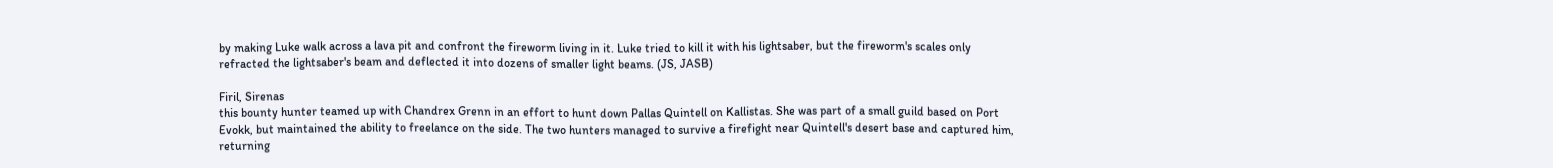by making Luke walk across a lava pit and confront the fireworm living in it. Luke tried to kill it with his lightsaber, but the fireworm's scales only refracted the lightsaber's beam and deflected it into dozens of smaller light beams. (JS, JASB)

Firil, Sirenas
this bounty hunter teamed up with Chandrex Grenn in an effort to hunt down Pallas Quintell on Kallistas. She was part of a small guild based on Port Evokk, but maintained the ability to freelance on the side. The two hunters managed to survive a firefight near Quintell's desert base and captured him, returning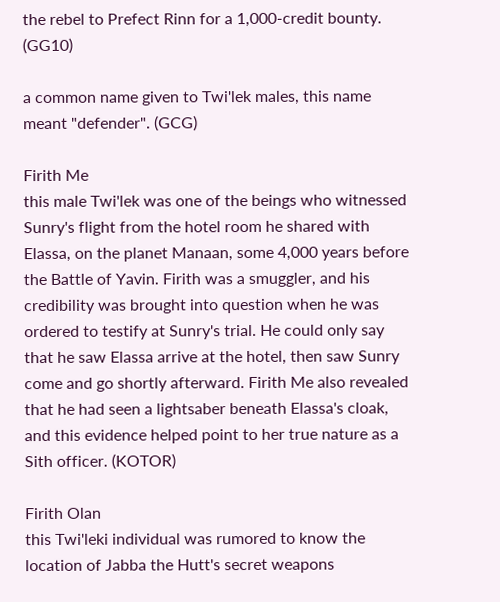the rebel to Prefect Rinn for a 1,000-credit bounty. (GG10)

a common name given to Twi'lek males, this name meant "defender". (GCG)

Firith Me
this male Twi'lek was one of the beings who witnessed Sunry's flight from the hotel room he shared with Elassa, on the planet Manaan, some 4,000 years before the Battle of Yavin. Firith was a smuggler, and his credibility was brought into question when he was ordered to testify at Sunry's trial. He could only say that he saw Elassa arrive at the hotel, then saw Sunry come and go shortly afterward. Firith Me also revealed that he had seen a lightsaber beneath Elassa's cloak, and this evidence helped point to her true nature as a Sith officer. (KOTOR)

Firith Olan
this Twi'leki individual was rumored to know the location of Jabba the Hutt's secret weapons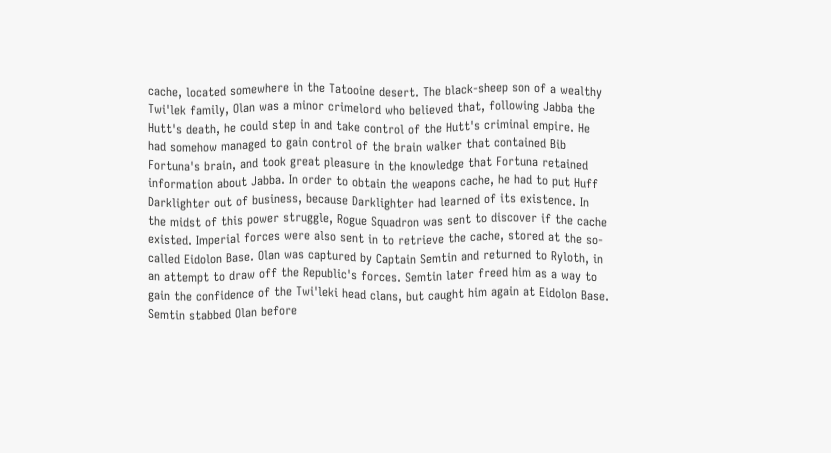cache, located somewhere in the Tatooine desert. The black-sheep son of a wealthy Twi'lek family, Olan was a minor crimelord who believed that, following Jabba the Hutt's death, he could step in and take control of the Hutt's criminal empire. He had somehow managed to gain control of the brain walker that contained Bib Fortuna's brain, and took great pleasure in the knowledge that Fortuna retained information about Jabba. In order to obtain the weapons cache, he had to put Huff Darklighter out of business, because Darklighter had learned of its existence. In the midst of this power struggle, Rogue Squadron was sent to discover if the cache existed. Imperial forces were also sent in to retrieve the cache, stored at the so-called Eidolon Base. Olan was captured by Captain Semtin and returned to Ryloth, in an attempt to draw off the Republic's forces. Semtin later freed him as a way to gain the confidence of the Twi'leki head clans, but caught him again at Eidolon Base. Semtin stabbed Olan before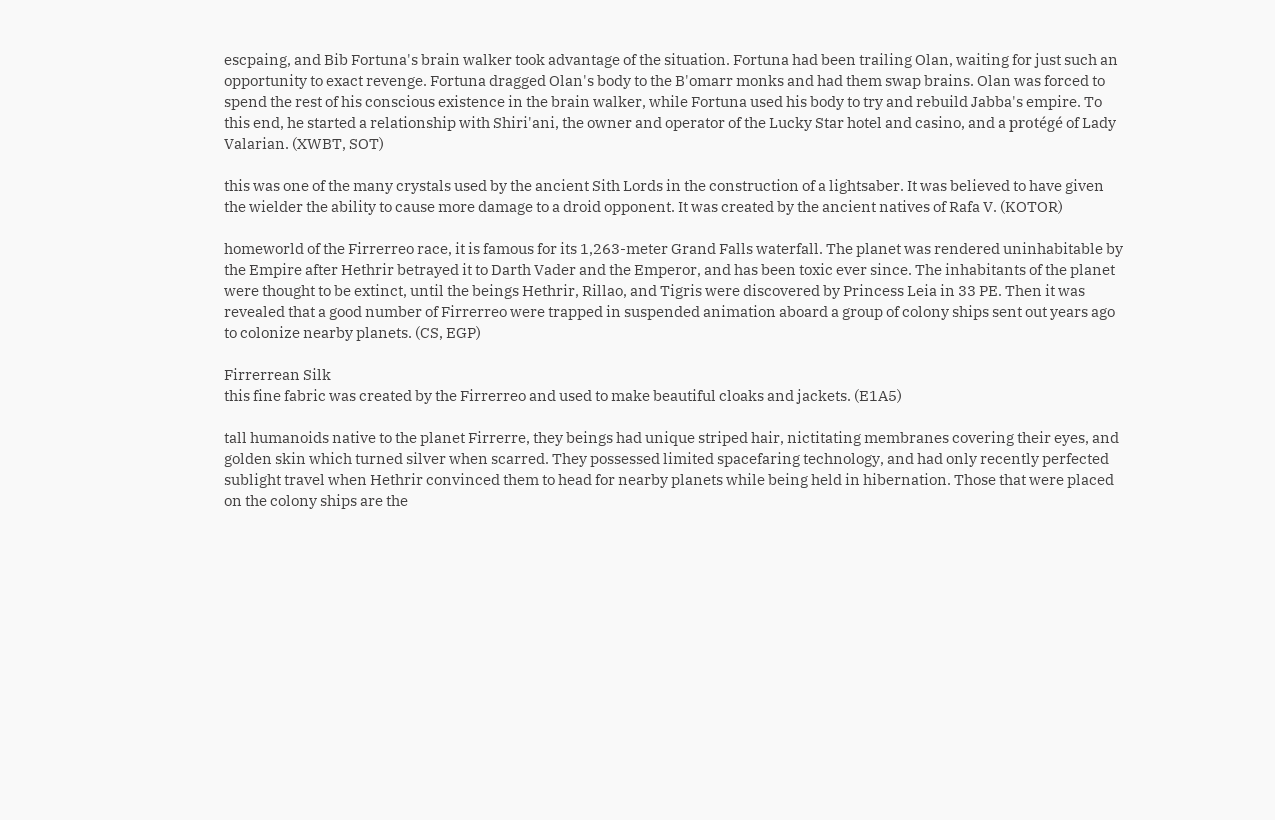escpaing, and Bib Fortuna's brain walker took advantage of the situation. Fortuna had been trailing Olan, waiting for just such an opportunity to exact revenge. Fortuna dragged Olan's body to the B'omarr monks and had them swap brains. Olan was forced to spend the rest of his conscious existence in the brain walker, while Fortuna used his body to try and rebuild Jabba's empire. To this end, he started a relationship with Shiri'ani, the owner and operator of the Lucky Star hotel and casino, and a protégé of Lady Valarian. (XWBT, SOT)

this was one of the many crystals used by the ancient Sith Lords in the construction of a lightsaber. It was believed to have given the wielder the ability to cause more damage to a droid opponent. It was created by the ancient natives of Rafa V. (KOTOR)

homeworld of the Firrerreo race, it is famous for its 1,263-meter Grand Falls waterfall. The planet was rendered uninhabitable by the Empire after Hethrir betrayed it to Darth Vader and the Emperor, and has been toxic ever since. The inhabitants of the planet were thought to be extinct, until the beings Hethrir, Rillao, and Tigris were discovered by Princess Leia in 33 PE. Then it was revealed that a good number of Firrerreo were trapped in suspended animation aboard a group of colony ships sent out years ago to colonize nearby planets. (CS, EGP)

Firrerrean Silk
this fine fabric was created by the Firrerreo and used to make beautiful cloaks and jackets. (E1A5)

tall humanoids native to the planet Firrerre, they beings had unique striped hair, nictitating membranes covering their eyes, and golden skin which turned silver when scarred. They possessed limited spacefaring technology, and had only recently perfected sublight travel when Hethrir convinced them to head for nearby planets while being held in hibernation. Those that were placed on the colony ships are the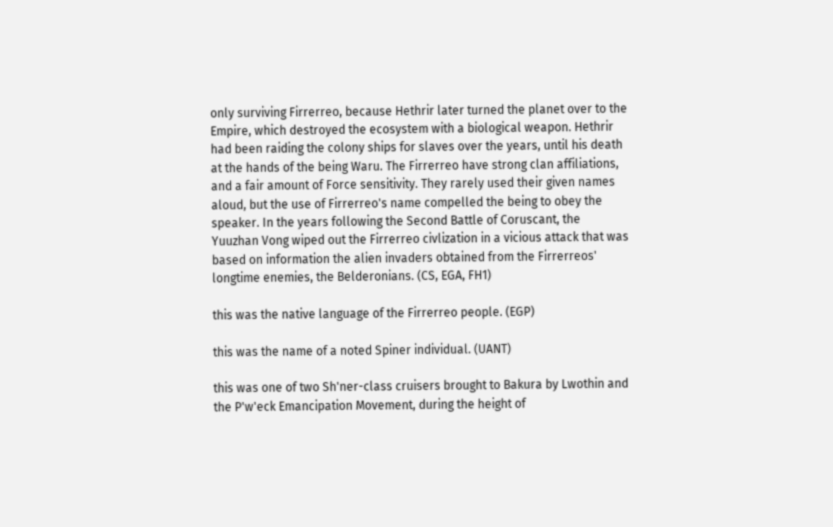only surviving Firrerreo, because Hethrir later turned the planet over to the Empire, which destroyed the ecosystem with a biological weapon. Hethrir had been raiding the colony ships for slaves over the years, until his death at the hands of the being Waru. The Firrerreo have strong clan affiliations, and a fair amount of Force sensitivity. They rarely used their given names aloud, but the use of Firrerreo's name compelled the being to obey the speaker. In the years following the Second Battle of Coruscant, the Yuuzhan Vong wiped out the Firrerreo civlization in a vicious attack that was based on information the alien invaders obtained from the Firrerreos' longtime enemies, the Belderonians. (CS, EGA, FH1)

this was the native language of the Firrerreo people. (EGP)

this was the name of a noted Spiner individual. (UANT)

this was one of two Sh'ner-class cruisers brought to Bakura by Lwothin and the P'w'eck Emancipation Movement, during the height of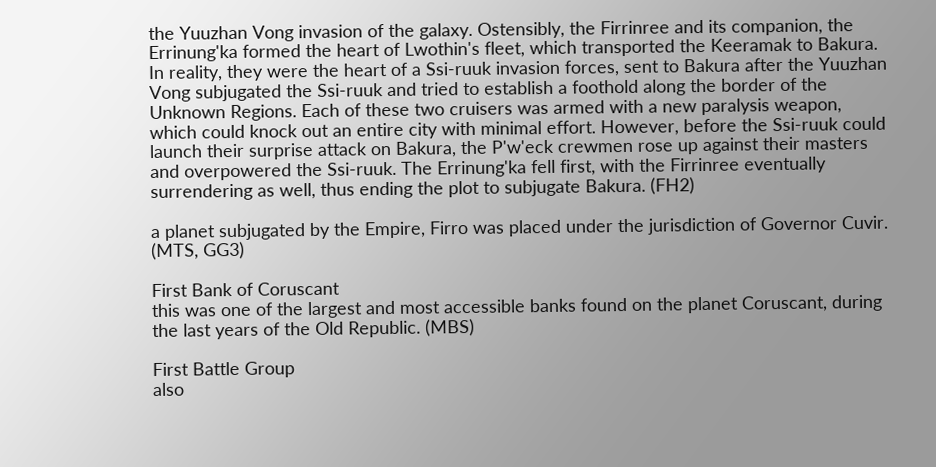the Yuuzhan Vong invasion of the galaxy. Ostensibly, the Firrinree and its companion, the Errinung'ka formed the heart of Lwothin's fleet, which transported the Keeramak to Bakura. In reality, they were the heart of a Ssi-ruuk invasion forces, sent to Bakura after the Yuuzhan Vong subjugated the Ssi-ruuk and tried to establish a foothold along the border of the Unknown Regions. Each of these two cruisers was armed with a new paralysis weapon, which could knock out an entire city with minimal effort. However, before the Ssi-ruuk could launch their surprise attack on Bakura, the P'w'eck crewmen rose up against their masters and overpowered the Ssi-ruuk. The Errinung'ka fell first, with the Firrinree eventually surrendering as well, thus ending the plot to subjugate Bakura. (FH2)

a planet subjugated by the Empire, Firro was placed under the jurisdiction of Governor Cuvir. (MTS, GG3)

First Bank of Coruscant
this was one of the largest and most accessible banks found on the planet Coruscant, during the last years of the Old Republic. (MBS)

First Battle Group
also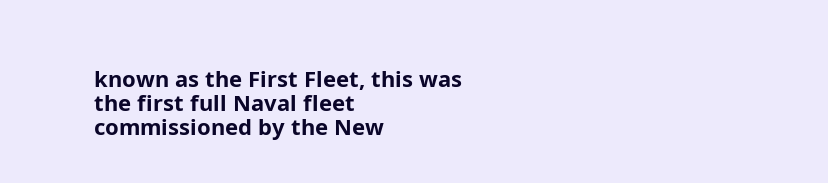known as the First Fleet, this was the first full Naval fleet commissioned by the New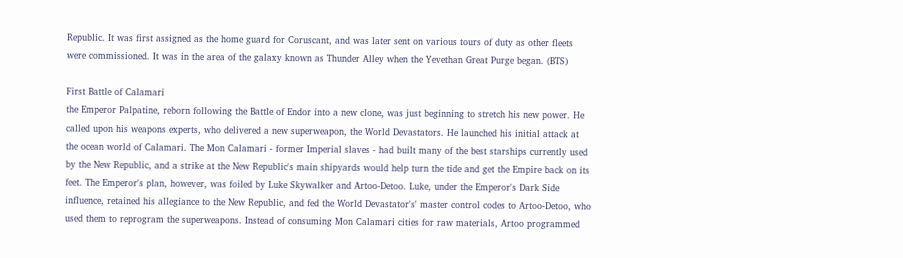Republic. It was first assigned as the home guard for Coruscant, and was later sent on various tours of duty as other fleets were commissioned. It was in the area of the galaxy known as Thunder Alley when the Yevethan Great Purge began. (BTS)

First Battle of Calamari
the Emperor Palpatine, reborn following the Battle of Endor into a new clone, was just beginning to stretch his new power. He called upon his weapons experts, who delivered a new superweapon, the World Devastators. He launched his initial attack at the ocean world of Calamari. The Mon Calamari - former Imperial slaves - had built many of the best starships currently used by the New Republic, and a strike at the New Republic's main shipyards would help turn the tide and get the Empire back on its feet. The Emperor's plan, however, was foiled by Luke Skywalker and Artoo-Detoo. Luke, under the Emperor's Dark Side influence, retained his allegiance to the New Republic, and fed the World Devastator's' master control codes to Artoo-Detoo, who used them to reprogram the superweapons. Instead of consuming Mon Calamari cities for raw materials, Artoo programmed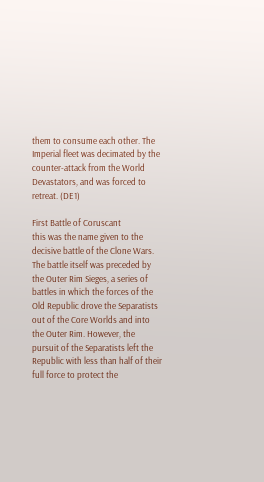them to consume each other. The Imperial fleet was decimated by the counter-attack from the World Devastators, and was forced to retreat. (DE1)

First Battle of Coruscant
this was the name given to the decisive battle of the Clone Wars. The battle itself was preceded by the Outer Rim Sieges, a series of battles in which the forces of the Old Republic drove the Separatists out of the Core Worlds and into the Outer Rim. However, the pursuit of the Separatists left the Republic with less than half of their full force to protect the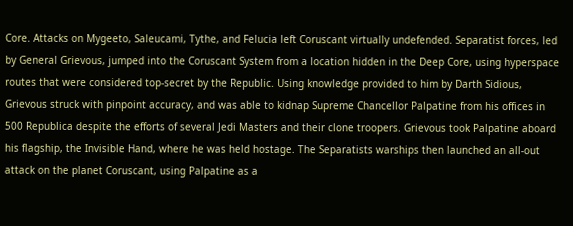Core. Attacks on Mygeeto, Saleucami, Tythe, and Felucia left Coruscant virtually undefended. Separatist forces, led by General Grievous, jumped into the Coruscant System from a location hidden in the Deep Core, using hyperspace routes that were considered top-secret by the Republic. Using knowledge provided to him by Darth Sidious, Grievous struck with pinpoint accuracy, and was able to kidnap Supreme Chancellor Palpatine from his offices in 500 Republica despite the efforts of several Jedi Masters and their clone troopers. Grievous took Palpatine aboard his flagship, the Invisible Hand, where he was held hostage. The Separatists warships then launched an all-out attack on the planet Coruscant, using Palpatine as a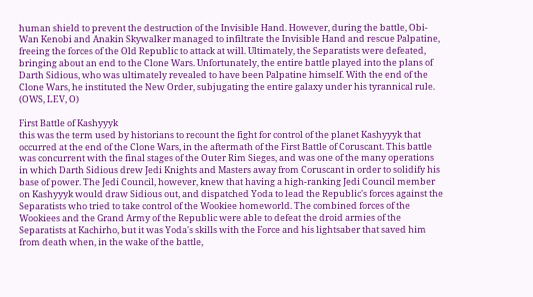human shield to prevent the destruction of the Invisible Hand. However, during the battle, Obi-Wan Kenobi and Anakin Skywalker managed to infiltrate the Invisible Hand and rescue Palpatine, freeing the forces of the Old Republic to attack at will. Ultimately, the Separatists were defeated, bringing about an end to the Clone Wars. Unfortunately, the entire battle played into the plans of Darth Sidious, who was ultimately revealed to have been Palpatine himself. With the end of the Clone Wars, he instituted the New Order, subjugating the entire galaxy under his tyrannical rule. (OWS, LEV, O)

First Battle of Kashyyyk
this was the term used by historians to recount the fight for control of the planet Kashyyyk that occurred at the end of the Clone Wars, in the aftermath of the First Battle of Coruscant. This battle was concurrent with the final stages of the Outer Rim Sieges, and was one of the many operations in which Darth Sidious drew Jedi Knights and Masters away from Coruscant in order to solidify his base of power. The Jedi Council, however, knew that having a high-ranking Jedi Council member on Kashyyyk would draw Sidious out, and dispatched Yoda to lead the Republic's forces against the Separatists who tried to take control of the Wookiee homeworld. The combined forces of the Wookiees and the Grand Army of the Republic were able to defeat the droid armies of the Separatists at Kachirho, but it was Yoda's skills with the Force and his lightsaber that saved him from death when, in the wake of the battle,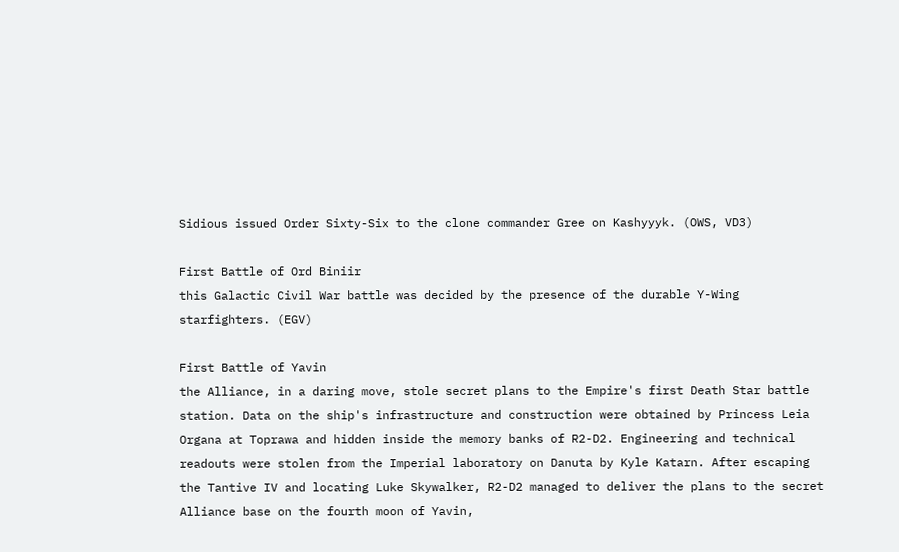Sidious issued Order Sixty-Six to the clone commander Gree on Kashyyyk. (OWS, VD3)

First Battle of Ord Biniir
this Galactic Civil War battle was decided by the presence of the durable Y-Wing starfighters. (EGV)

First Battle of Yavin
the Alliance, in a daring move, stole secret plans to the Empire's first Death Star battle station. Data on the ship's infrastructure and construction were obtained by Princess Leia Organa at Toprawa and hidden inside the memory banks of R2-D2. Engineering and technical readouts were stolen from the Imperial laboratory on Danuta by Kyle Katarn. After escaping the Tantive IV and locating Luke Skywalker, R2-D2 managed to deliver the plans to the secret Alliance base on the fourth moon of Yavin,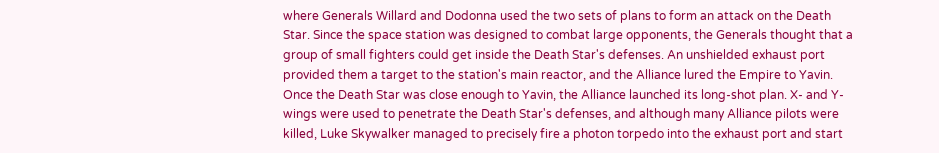where Generals Willard and Dodonna used the two sets of plans to form an attack on the Death Star. Since the space station was designed to combat large opponents, the Generals thought that a group of small fighters could get inside the Death Star's defenses. An unshielded exhaust port provided them a target to the station's main reactor, and the Alliance lured the Empire to Yavin. Once the Death Star was close enough to Yavin, the Alliance launched its long-shot plan. X- and Y-wings were used to penetrate the Death Star's defenses, and although many Alliance pilots were killed, Luke Skywalker managed to precisely fire a photon torpedo into the exhaust port and start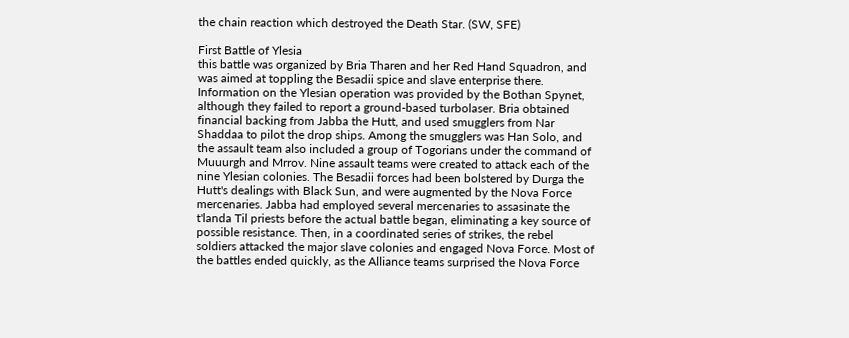the chain reaction which destroyed the Death Star. (SW, SFE)

First Battle of Ylesia
this battle was organized by Bria Tharen and her Red Hand Squadron, and was aimed at toppling the Besadii spice and slave enterprise there. Information on the Ylesian operation was provided by the Bothan Spynet, although they failed to report a ground-based turbolaser. Bria obtained financial backing from Jabba the Hutt, and used smugglers from Nar Shaddaa to pilot the drop ships. Among the smugglers was Han Solo, and the assault team also included a group of Togorians under the command of Muuurgh and Mrrov. Nine assault teams were created to attack each of the nine Ylesian colonies. The Besadii forces had been bolstered by Durga the Hutt's dealings with Black Sun, and were augmented by the Nova Force mercenaries. Jabba had employed several mercenaries to assasinate the t'landa Til priests before the actual battle began, eliminating a key source of possible resistance. Then, in a coordinated series of strikes, the rebel soldiers attacked the major slave colonies and engaged Nova Force. Most of the battles ended quickly, as the Alliance teams surprised the Nova Force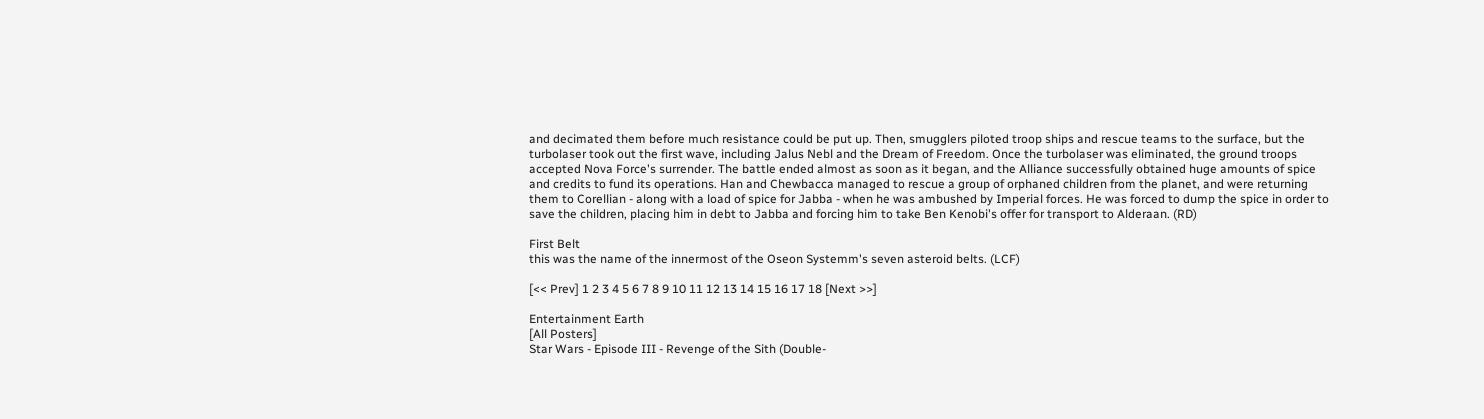and decimated them before much resistance could be put up. Then, smugglers piloted troop ships and rescue teams to the surface, but the turbolaser took out the first wave, including Jalus Nebl and the Dream of Freedom. Once the turbolaser was eliminated, the ground troops accepted Nova Force's surrender. The battle ended almost as soon as it began, and the Alliance successfully obtained huge amounts of spice and credits to fund its operations. Han and Chewbacca managed to rescue a group of orphaned children from the planet, and were returning them to Corellian - along with a load of spice for Jabba - when he was ambushed by Imperial forces. He was forced to dump the spice in order to save the children, placing him in debt to Jabba and forcing him to take Ben Kenobi's offer for transport to Alderaan. (RD)

First Belt
this was the name of the innermost of the Oseon Systemm's seven asteroid belts. (LCF)

[<< Prev] 1 2 3 4 5 6 7 8 9 10 11 12 13 14 15 16 17 18 [Next >>]

Entertainment Earth
[All Posters]
Star Wars - Episode III - Revenge of the Sith (Double-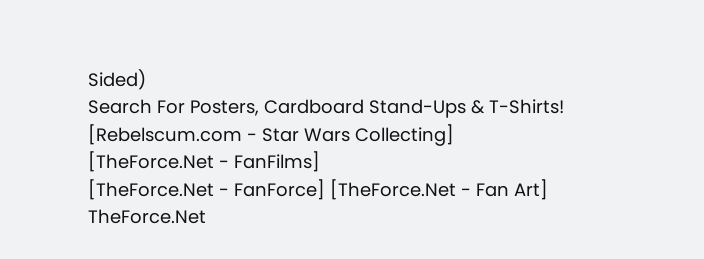Sided)
Search For Posters, Cardboard Stand-Ups & T-Shirts!
[Rebelscum.com - Star Wars Collecting]
[TheForce.Net - FanFilms]
[TheForce.Net - FanForce] [TheForce.Net - Fan Art]
TheForce.Net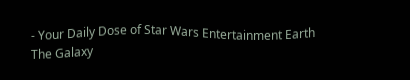- Your Daily Dose of Star Wars Entertainment Earth
The Galaxy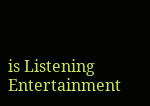is Listening
Entertainment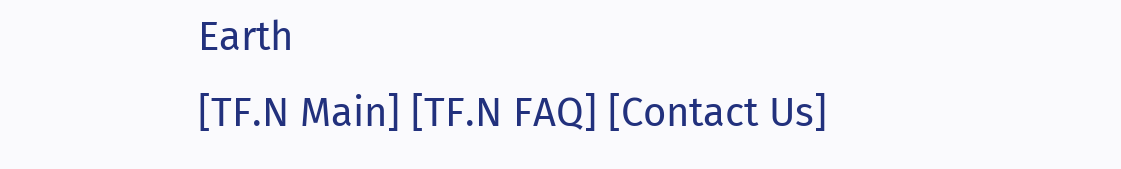Earth
[TF.N Main] [TF.N FAQ] [Contact Us]